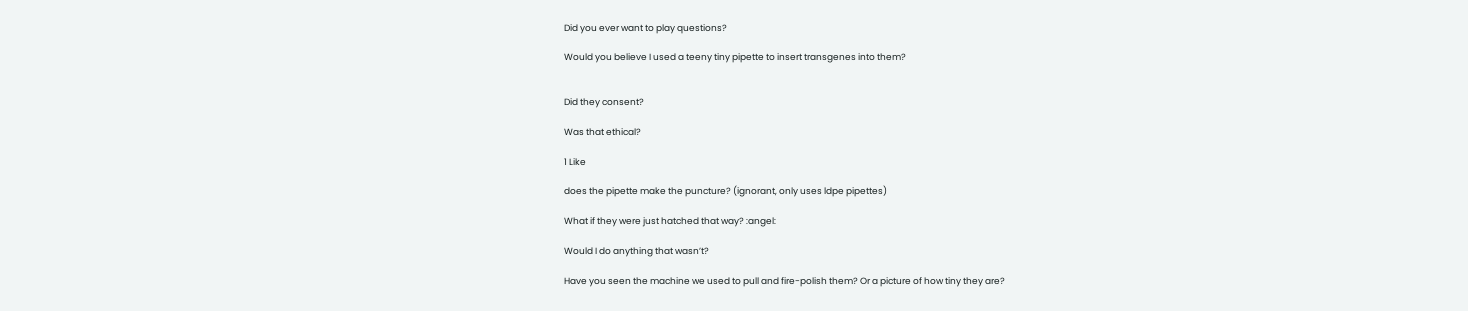Did you ever want to play questions?

Would you believe I used a teeny tiny pipette to insert transgenes into them?


Did they consent?

Was that ethical?

1 Like

does the pipette make the puncture? (ignorant, only uses ldpe pipettes)

What if they were just hatched that way? :angel:

Would I do anything that wasn’t?

Have you seen the machine we used to pull and fire-polish them? Or a picture of how tiny they are?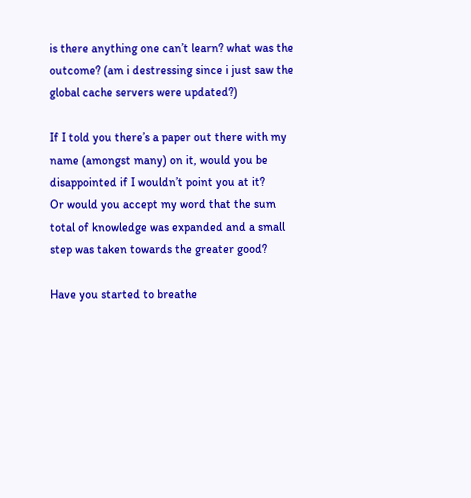is there anything one can’t learn? what was the outcome? (am i destressing since i just saw the global cache servers were updated?)

If I told you there’s a paper out there with my name (amongst many) on it, would you be disappointed if I wouldn’t point you at it?
Or would you accept my word that the sum total of knowledge was expanded and a small step was taken towards the greater good?

Have you started to breathe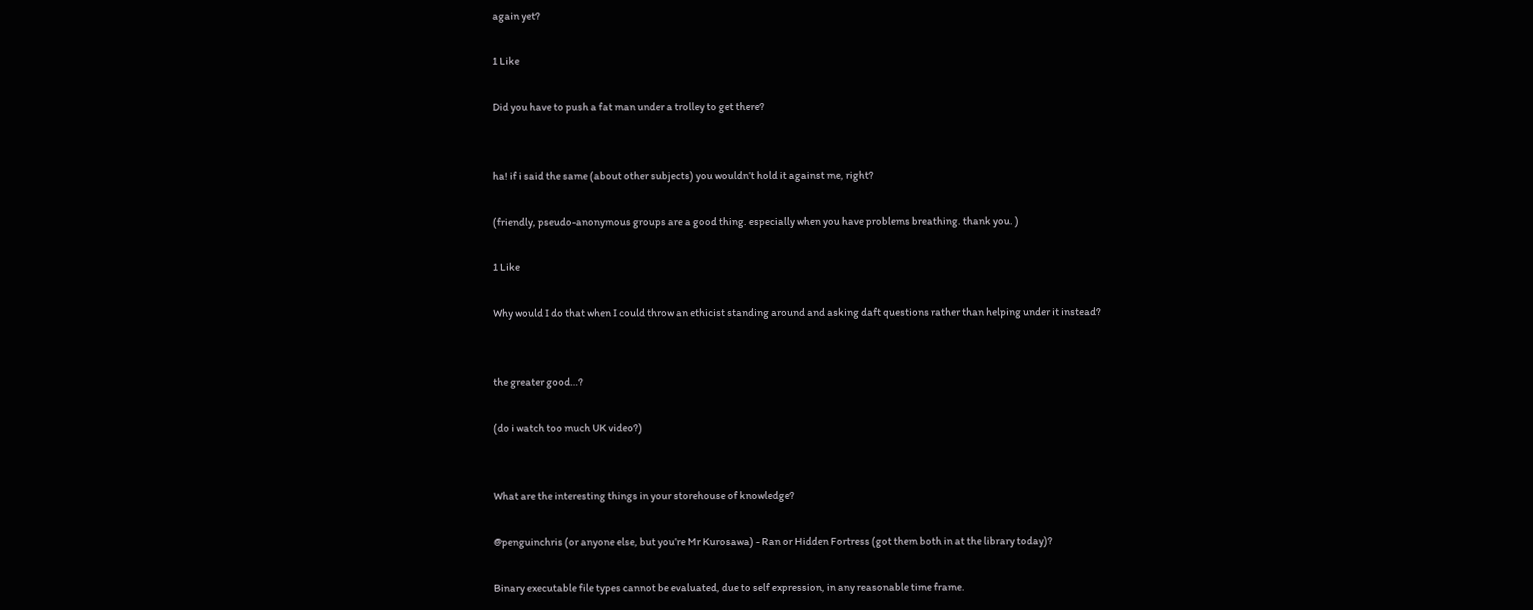again yet?

1 Like

Did you have to push a fat man under a trolley to get there?


ha! if i said the same (about other subjects) you wouldn’t hold it against me, right?

(friendly, pseudo-anonymous groups are a good thing. especially when you have problems breathing. thank you. )

1 Like

Why would I do that when I could throw an ethicist standing around and asking daft questions rather than helping under it instead?


the greater good…?

(do i watch too much UK video?)


What are the interesting things in your storehouse of knowledge?

@penguinchris (or anyone else, but you’re Mr Kurosawa) - Ran or Hidden Fortress (got them both in at the library today)?

Binary executable file types cannot be evaluated, due to self expression, in any reasonable time frame.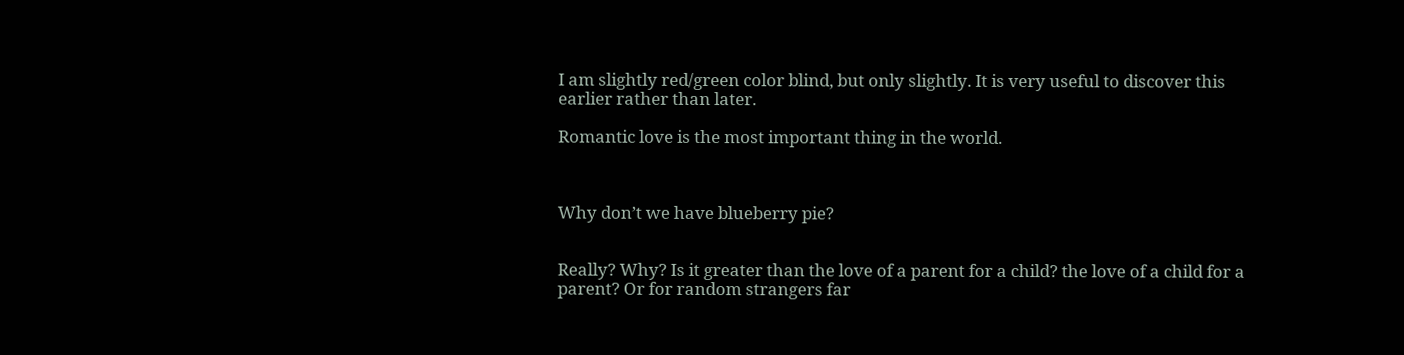I am slightly red/green color blind, but only slightly. It is very useful to discover this earlier rather than later.

Romantic love is the most important thing in the world.



Why don’t we have blueberry pie?


Really? Why? Is it greater than the love of a parent for a child? the love of a child for a parent? Or for random strangers far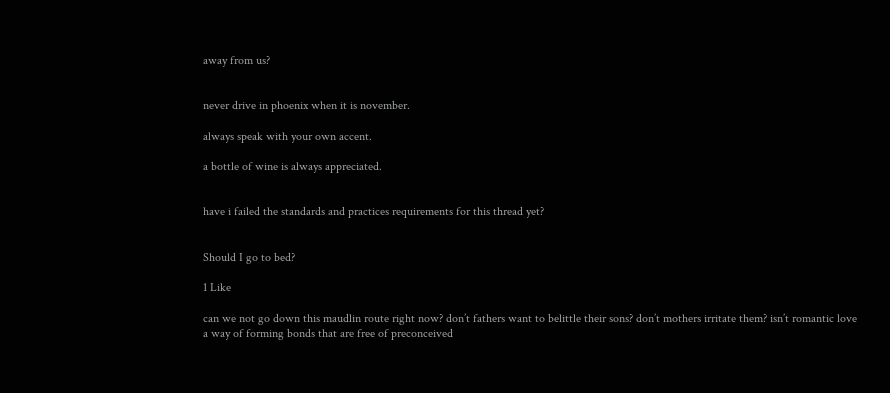away from us?


never drive in phoenix when it is november.

always speak with your own accent.

a bottle of wine is always appreciated.


have i failed the standards and practices requirements for this thread yet?


Should I go to bed?

1 Like

can we not go down this maudlin route right now? don’t fathers want to belittle their sons? don’t mothers irritate them? isn’t romantic love a way of forming bonds that are free of preconceived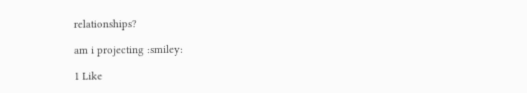relationships?

am i projecting :smiley:

1 Like